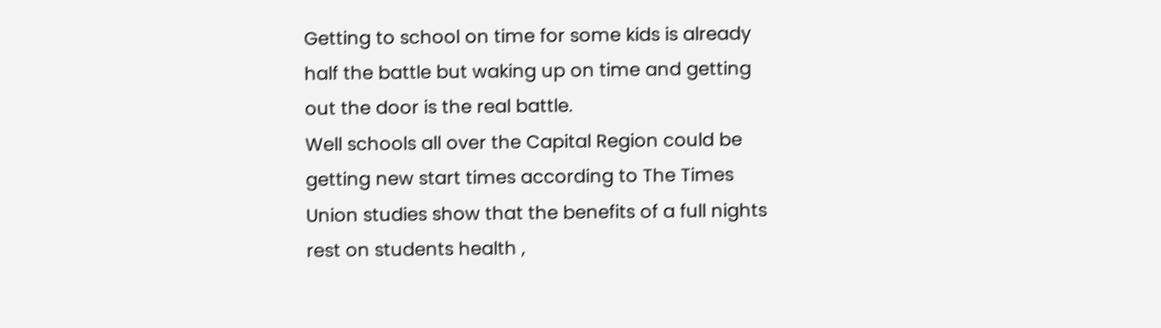Getting to school on time for some kids is already half the battle but waking up on time and getting out the door is the real battle.
Well schools all over the Capital Region could be getting new start times according to The Times Union studies show that the benefits of a full nights rest on students health ,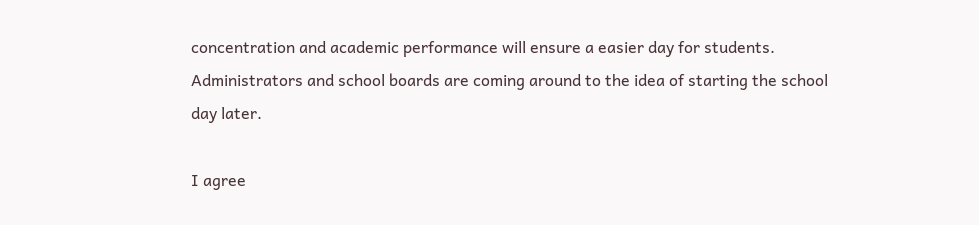concentration and academic performance will ensure a easier day for students. Administrators and school boards are coming around to the idea of starting the school day later.

I agree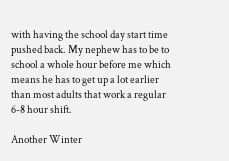with having the school day start time pushed back. My nephew has to be to school a whole hour before me which means he has to get up a lot earlier than most adults that work a regular 6-8 hour shift.

Another Winter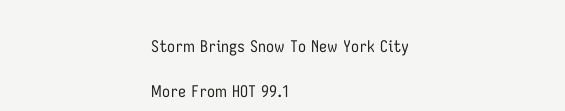Storm Brings Snow To New York City

More From HOT 99.1